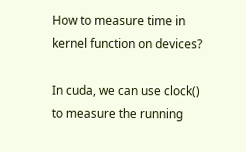How to measure time in kernel function on devices?

In cuda, we can use clock() to measure the running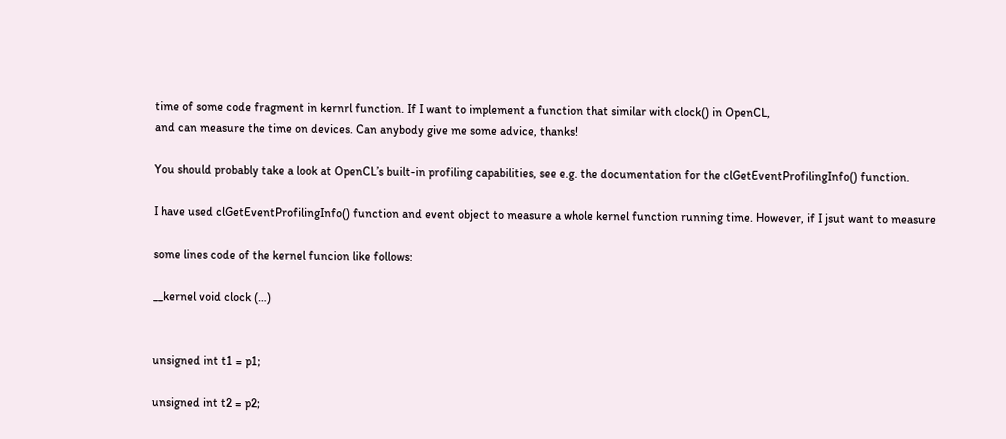time of some code fragment in kernrl function. If I want to implement a function that similar with clock() in OpenCL,
and can measure the time on devices. Can anybody give me some advice, thanks!

You should probably take a look at OpenCL’s built-in profiling capabilities, see e.g. the documentation for the clGetEventProfilingInfo() function.

I have used clGetEventProfilingInfo() function and event object to measure a whole kernel function running time. However, if I jsut want to measure

some lines code of the kernel funcion like follows:

__kernel void clock (…)


unsigned int t1 = p1;

unsigned int t2 = p2;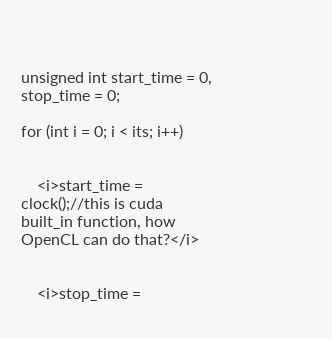unsigned int start_time = 0, stop_time = 0;

for (int i = 0; i < its; i++)


    <i>start_time = clock();//this is cuda built_in function, how OpenCL can do that?</i>


    <i>stop_time =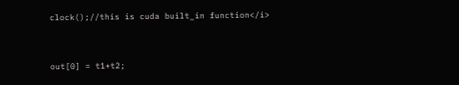clock();//this is cuda built_in function</i>


out[0] = t1+t2;